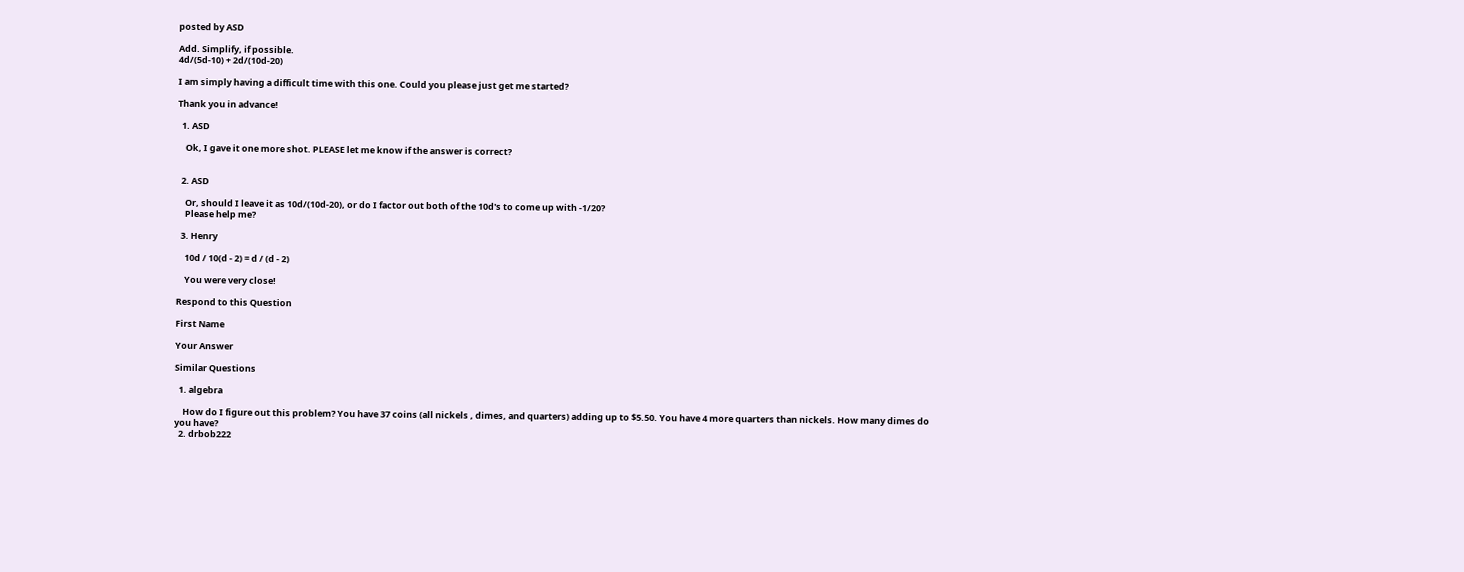posted by ASD

Add. Simplify, if possible.
4d/(5d-10) + 2d/(10d-20)

I am simply having a difficult time with this one. Could you please just get me started?

Thank you in advance!

  1. ASD

    Ok, I gave it one more shot. PLEASE let me know if the answer is correct?


  2. ASD

    Or, should I leave it as 10d/(10d-20), or do I factor out both of the 10d's to come up with -1/20?
    Please help me?

  3. Henry

    10d / 10(d - 2) = d / (d - 2)

    You were very close!

Respond to this Question

First Name

Your Answer

Similar Questions

  1. algebra

    How do I figure out this problem? You have 37 coins (all nickels , dimes, and quarters) adding up to $5.50. You have 4 more quarters than nickels. How many dimes do you have?
  2. drbob222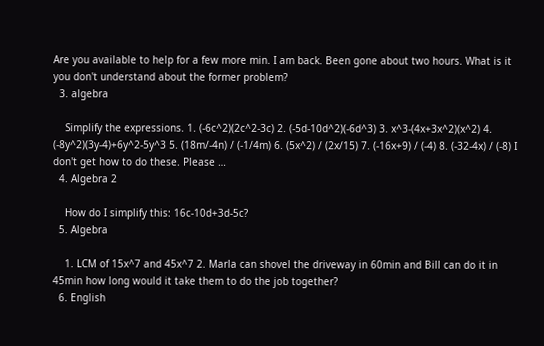Are you available to help for a few more min. I am back. Been gone about two hours. What is it you don't understand about the former problem?
  3. algebra

    Simplify the expressions. 1. (-6c^2)(2c^2-3c) 2. (-5d-10d^2)(-6d^3) 3. x^3-(4x+3x^2)(x^2) 4. (-8y^2)(3y-4)+6y^2-5y^3 5. (18m/-4n) / (-1/4m) 6. (5x^2) / (2x/15) 7. (-16x+9) / (-4) 8. (-32-4x) / (-8) I don't get how to do these. Please …
  4. Algebra 2

    How do I simplify this: 16c-10d+3d-5c?
  5. Algebra

    1. LCM of 15x^7 and 45x^7 2. Marla can shovel the driveway in 60min and Bill can do it in 45min how long would it take them to do the job together?
  6. English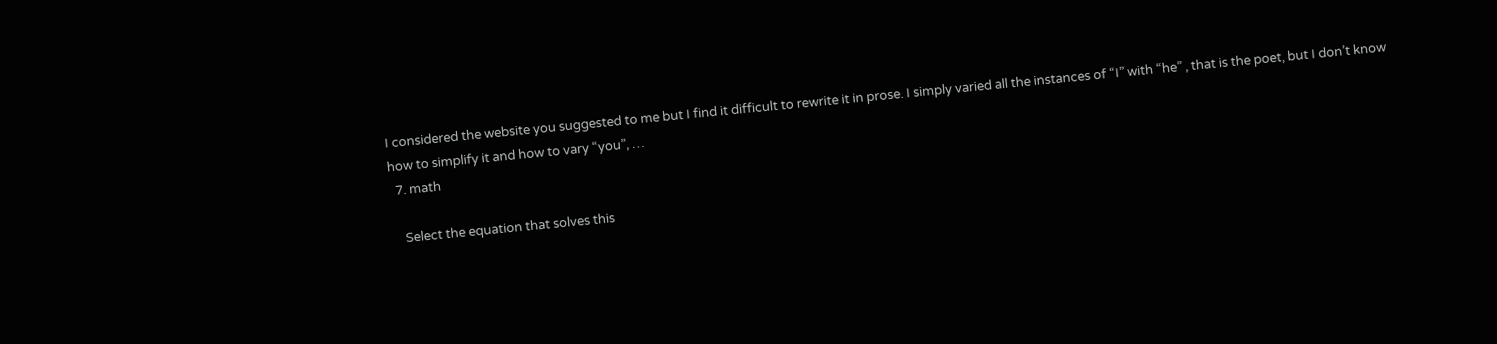I considered the website you suggested to me but I find it difficult to rewrite it in prose. I simply varied all the instances of “I” with “he” , that is the poet, but I don’t know how to simplify it and how to vary “you”, …
  7. math

    Select the equation that solves this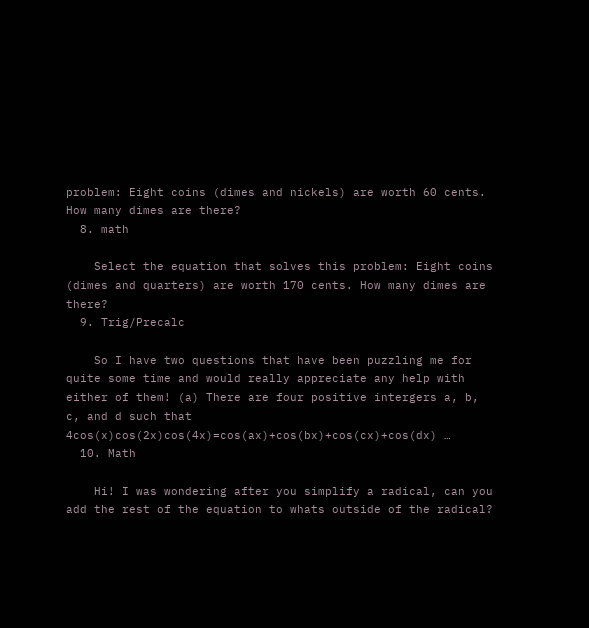problem: Eight coins (dimes and nickels) are worth 60 cents. How many dimes are there?
  8. math

    Select the equation that solves this problem: Eight coins (dimes and quarters) are worth 170 cents. How many dimes are there?
  9. Trig/Precalc

    So I have two questions that have been puzzling me for quite some time and would really appreciate any help with either of them! (a) There are four positive intergers a, b, c, and d such that 4cos(x)cos(2x)cos(4x)=cos(ax)+cos(bx)+cos(cx)+cos(dx) …
  10. Math

    Hi! I was wondering after you simplify a radical, can you add the rest of the equation to whats outside of the radical?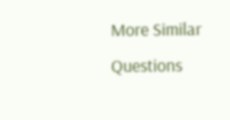More Similar Questions